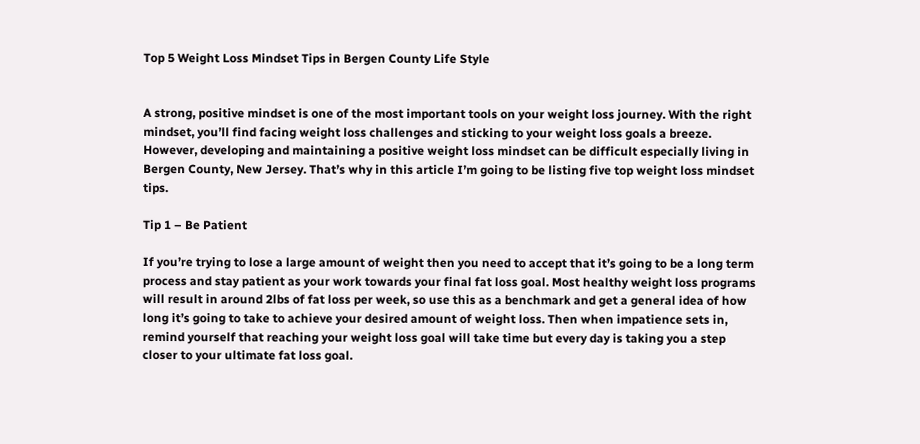Top 5 Weight Loss Mindset Tips in Bergen County Life Style


A strong, positive mindset is one of the most important tools on your weight loss journey. With the right mindset, you’ll find facing weight loss challenges and sticking to your weight loss goals a breeze. However, developing and maintaining a positive weight loss mindset can be difficult especially living in Bergen County, New Jersey. That’s why in this article I’m going to be listing five top weight loss mindset tips.

Tip 1 – Be Patient

If you’re trying to lose a large amount of weight then you need to accept that it’s going to be a long term process and stay patient as your work towards your final fat loss goal. Most healthy weight loss programs will result in around 2lbs of fat loss per week, so use this as a benchmark and get a general idea of how long it’s going to take to achieve your desired amount of weight loss. Then when impatience sets in, remind yourself that reaching your weight loss goal will take time but every day is taking you a step closer to your ultimate fat loss goal.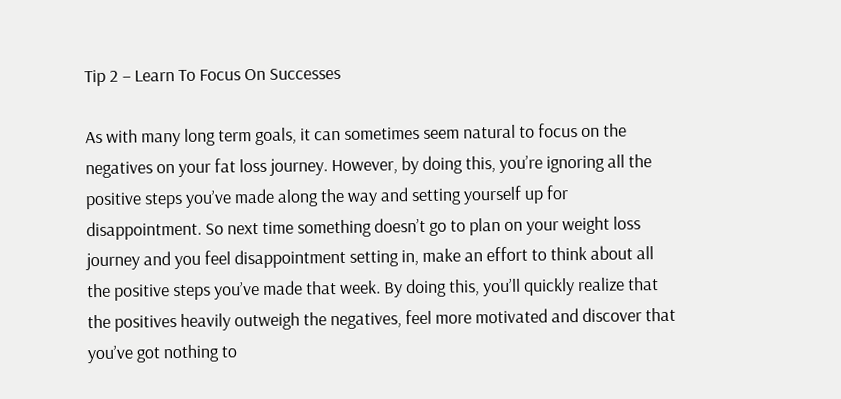Tip 2 – Learn To Focus On Successes

As with many long term goals, it can sometimes seem natural to focus on the negatives on your fat loss journey. However, by doing this, you’re ignoring all the positive steps you’ve made along the way and setting yourself up for disappointment. So next time something doesn’t go to plan on your weight loss journey and you feel disappointment setting in, make an effort to think about all the positive steps you’ve made that week. By doing this, you’ll quickly realize that the positives heavily outweigh the negatives, feel more motivated and discover that you’ve got nothing to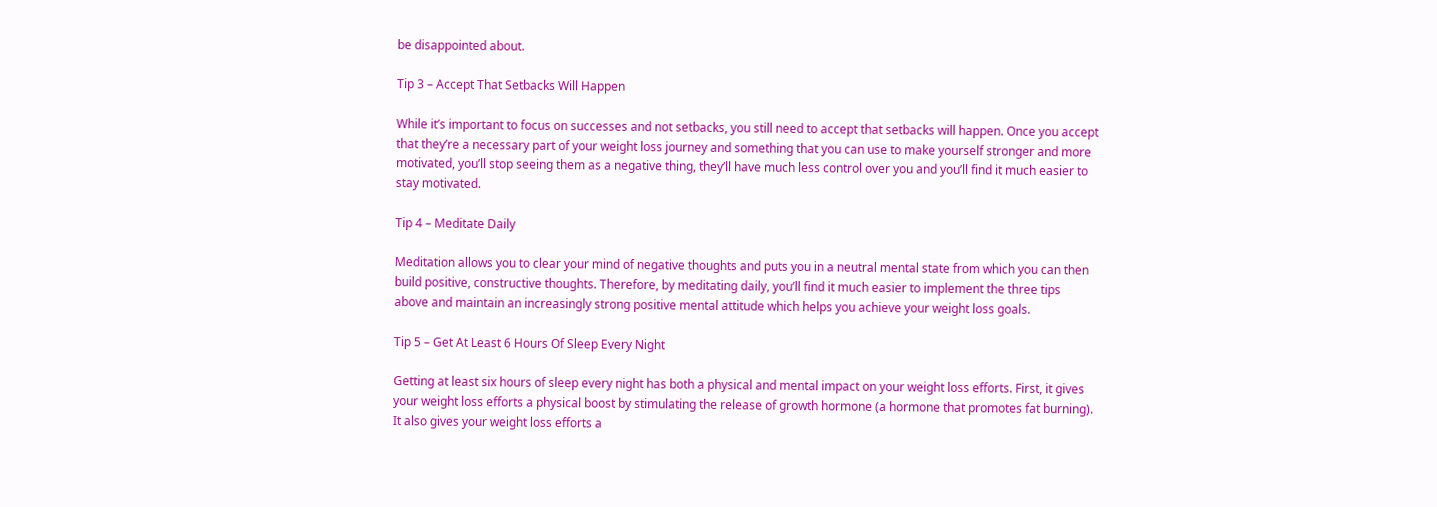be disappointed about.

Tip 3 – Accept That Setbacks Will Happen

While it’s important to focus on successes and not setbacks, you still need to accept that setbacks will happen. Once you accept that they’re a necessary part of your weight loss journey and something that you can use to make yourself stronger and more motivated, you’ll stop seeing them as a negative thing, they’ll have much less control over you and you’ll find it much easier to stay motivated.

Tip 4 – Meditate Daily

Meditation allows you to clear your mind of negative thoughts and puts you in a neutral mental state from which you can then build positive, constructive thoughts. Therefore, by meditating daily, you’ll find it much easier to implement the three tips above and maintain an increasingly strong positive mental attitude which helps you achieve your weight loss goals.

Tip 5 – Get At Least 6 Hours Of Sleep Every Night

Getting at least six hours of sleep every night has both a physical and mental impact on your weight loss efforts. First, it gives your weight loss efforts a physical boost by stimulating the release of growth hormone (a hormone that promotes fat burning). It also gives your weight loss efforts a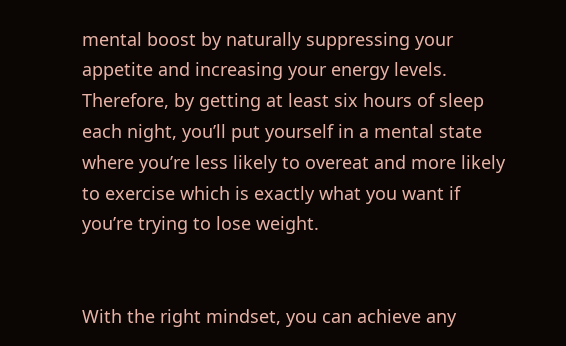mental boost by naturally suppressing your appetite and increasing your energy levels. Therefore, by getting at least six hours of sleep each night, you’ll put yourself in a mental state where you’re less likely to overeat and more likely to exercise which is exactly what you want if you’re trying to lose weight.


With the right mindset, you can achieve any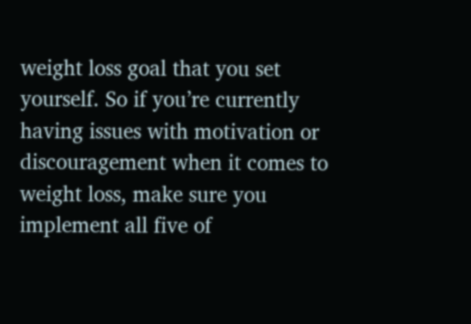weight loss goal that you set yourself. So if you’re currently having issues with motivation or discouragement when it comes to weight loss, make sure you implement all five of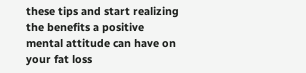these tips and start realizing the benefits a positive mental attitude can have on your fat loss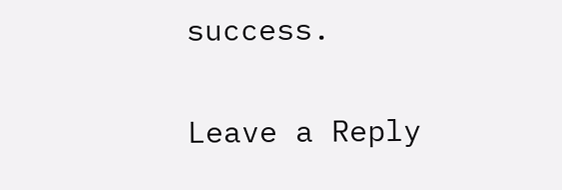success.

Leave a Reply